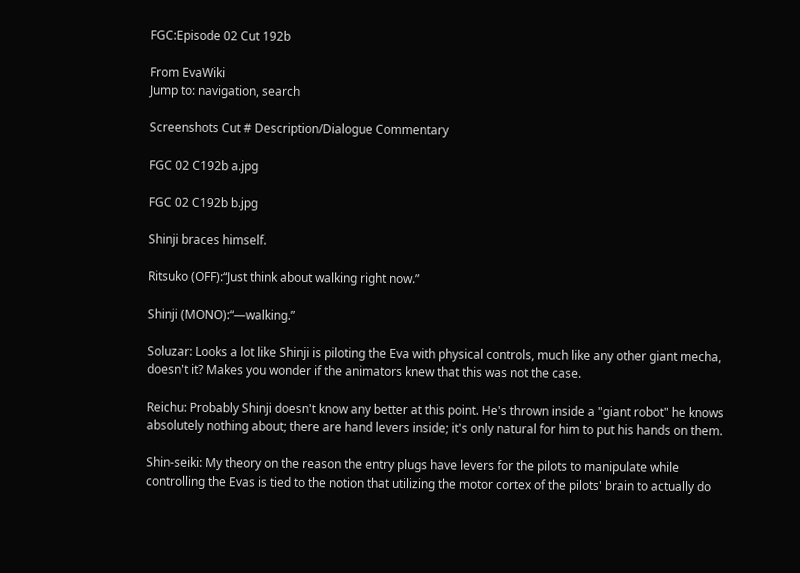FGC:Episode 02 Cut 192b

From EvaWiki
Jump to: navigation, search

Screenshots Cut # Description/Dialogue Commentary

FGC 02 C192b a.jpg

FGC 02 C192b b.jpg

Shinji braces himself.

Ritsuko (OFF):“Just think about walking right now.”

Shinji (MONO):“—walking.”

Soluzar: Looks a lot like Shinji is piloting the Eva with physical controls, much like any other giant mecha, doesn't it? Makes you wonder if the animators knew that this was not the case.

Reichu: Probably Shinji doesn't know any better at this point. He's thrown inside a "giant robot" he knows absolutely nothing about; there are hand levers inside; it's only natural for him to put his hands on them.

Shin-seiki: My theory on the reason the entry plugs have levers for the pilots to manipulate while controlling the Evas is tied to the notion that utilizing the motor cortex of the pilots' brain to actually do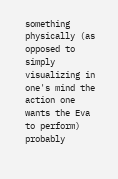something physically (as opposed to simply visualizing in one's mind the action one wants the Eva to perform) probably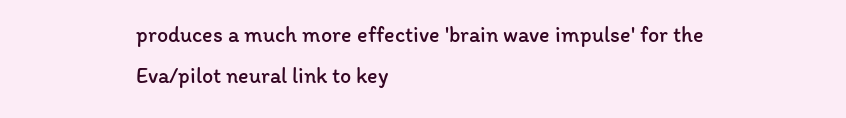produces a much more effective 'brain wave impulse' for the Eva/pilot neural link to key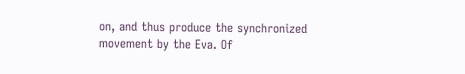on, and thus produce the synchronized movement by the Eva. Of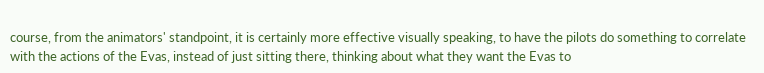course, from the animators' standpoint, it is certainly more effective visually speaking, to have the pilots do something to correlate with the actions of the Evas, instead of just sitting there, thinking about what they want the Evas to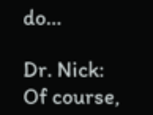do…

Dr. Nick: Of course,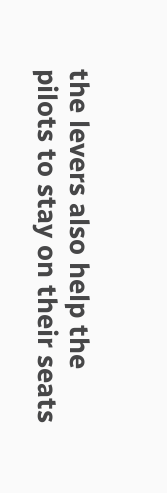the levers also help the pilots to stay on their seats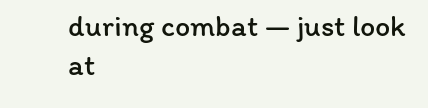during combat — just look at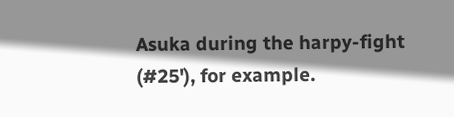Asuka during the harpy-fight (#25'), for example.